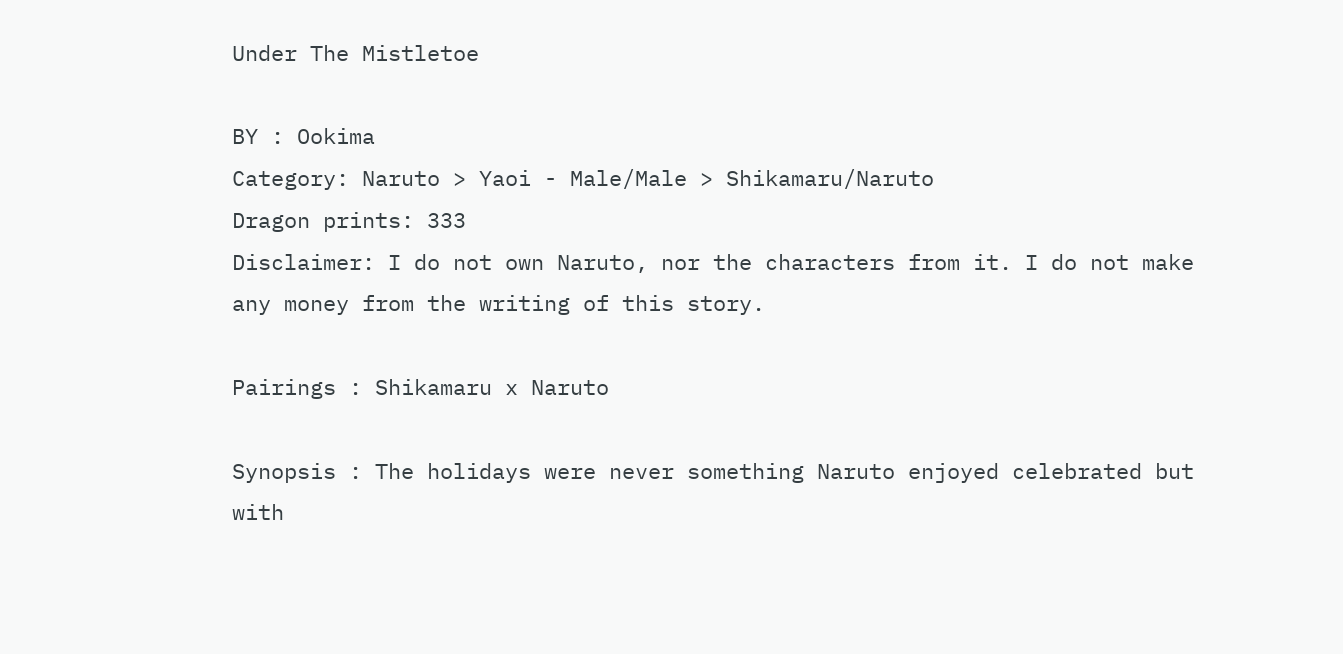Under The Mistletoe

BY : Ookima
Category: Naruto > Yaoi - Male/Male > Shikamaru/Naruto
Dragon prints: 333
Disclaimer: I do not own Naruto, nor the characters from it. I do not make any money from the writing of this story.

Pairings : Shikamaru x Naruto

Synopsis : The holidays were never something Naruto enjoyed celebrated but with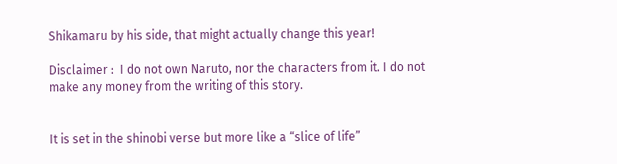Shikamaru by his side, that might actually change this year!

Disclaimer :  I do not own Naruto, nor the characters from it. I do not make any money from the writing of this story.


It is set in the shinobi verse but more like a “slice of life”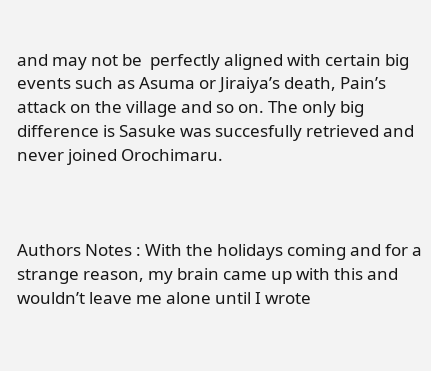and may not be  perfectly aligned with certain big events such as Asuma or Jiraiya’s death, Pain’s attack on the village and so on. The only big difference is Sasuke was succesfully retrieved and never joined Orochimaru.



Authors Notes : With the holidays coming and for a strange reason, my brain came up with this and wouldn’t leave me alone until I wrote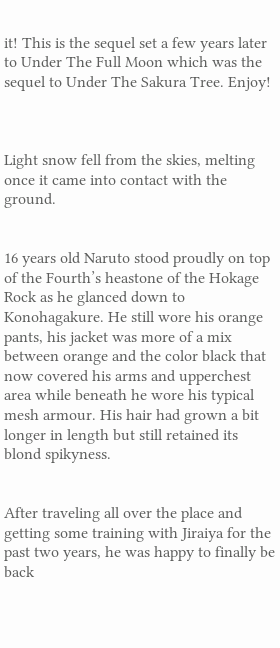it! This is the sequel set a few years later to Under The Full Moon which was the sequel to Under The Sakura Tree. Enjoy!



Light snow fell from the skies, melting once it came into contact with the ground.


16 years old Naruto stood proudly on top of the Fourth’s heastone of the Hokage Rock as he glanced down to Konohagakure. He still wore his orange pants, his jacket was more of a mix between orange and the color black that now covered his arms and upperchest area while beneath he wore his typical mesh armour. His hair had grown a bit longer in length but still retained its blond spikyness.


After traveling all over the place and getting some training with Jiraiya for the past two years, he was happy to finally be back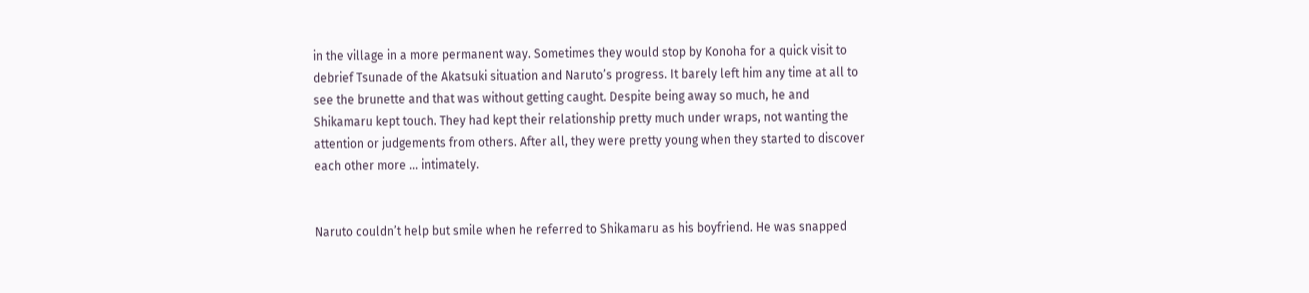in the village in a more permanent way. Sometimes they would stop by Konoha for a quick visit to debrief Tsunade of the Akatsuki situation and Naruto’s progress. It barely left him any time at all to see the brunette and that was without getting caught. Despite being away so much, he and Shikamaru kept touch. They had kept their relationship pretty much under wraps, not wanting the attention or judgements from others. After all, they were pretty young when they started to discover each other more … intimately.


Naruto couldn’t help but smile when he referred to Shikamaru as his boyfriend. He was snapped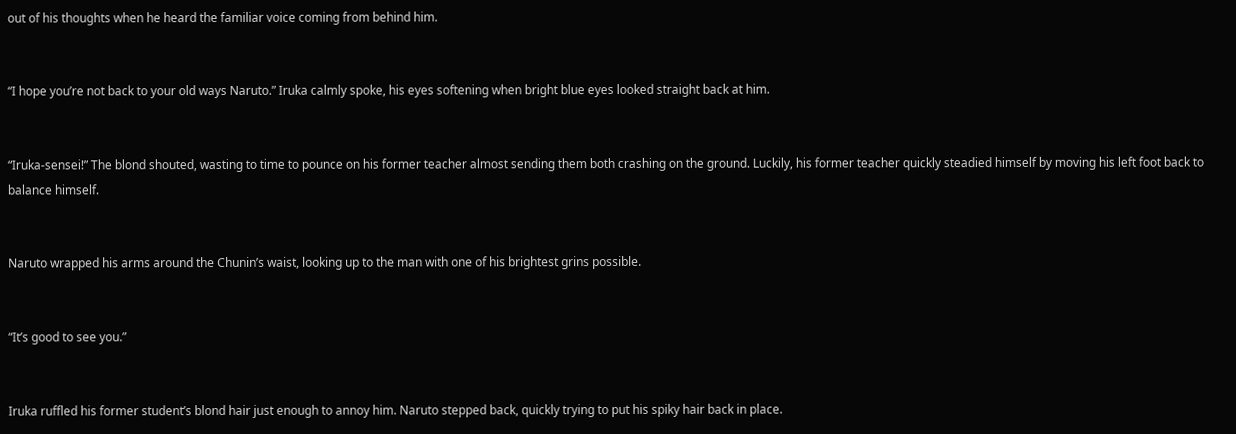out of his thoughts when he heard the familiar voice coming from behind him.


“I hope you’re not back to your old ways Naruto.” Iruka calmly spoke, his eyes softening when bright blue eyes looked straight back at him.


“Iruka-sensei!” The blond shouted, wasting to time to pounce on his former teacher almost sending them both crashing on the ground. Luckily, his former teacher quickly steadied himself by moving his left foot back to balance himself.


Naruto wrapped his arms around the Chunin’s waist, looking up to the man with one of his brightest grins possible.


“It’s good to see you.”


Iruka ruffled his former student’s blond hair just enough to annoy him. Naruto stepped back, quickly trying to put his spiky hair back in place.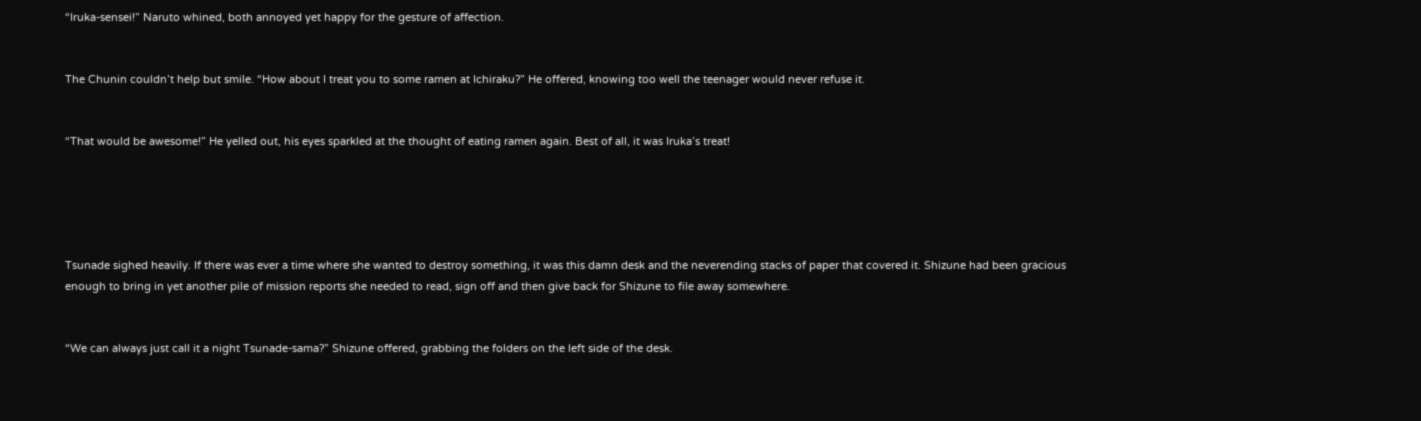“Iruka-sensei!” Naruto whined, both annoyed yet happy for the gesture of affection.


The Chunin couldn’t help but smile. “How about I treat you to some ramen at Ichiraku?” He offered, knowing too well the teenager would never refuse it.


“That would be awesome!” He yelled out, his eyes sparkled at the thought of eating ramen again. Best of all, it was Iruka’s treat!





Tsunade sighed heavily. If there was ever a time where she wanted to destroy something, it was this damn desk and the neverending stacks of paper that covered it. Shizune had been gracious enough to bring in yet another pile of mission reports she needed to read, sign off and then give back for Shizune to file away somewhere.


“We can always just call it a night Tsunade-sama?” Shizune offered, grabbing the folders on the left side of the desk.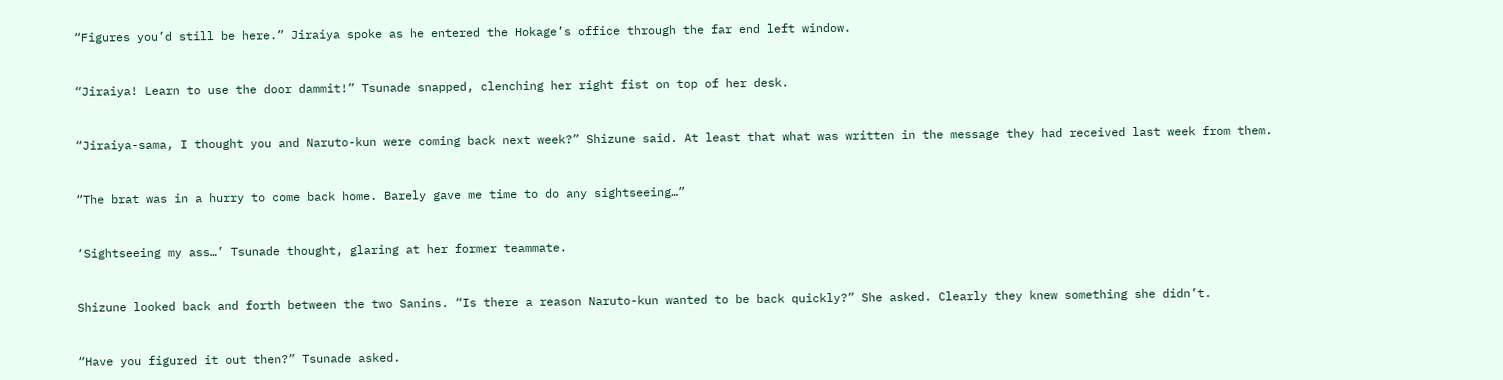“Figures you’d still be here.” Jiraiya spoke as he entered the Hokage’s office through the far end left window.


“Jiraiya! Learn to use the door dammit!” Tsunade snapped, clenching her right fist on top of her desk.


“Jiraiya-sama, I thought you and Naruto-kun were coming back next week?” Shizune said. At least that what was written in the message they had received last week from them.


“The brat was in a hurry to come back home. Barely gave me time to do any sightseeing…”


‘Sightseeing my ass…’ Tsunade thought, glaring at her former teammate.


Shizune looked back and forth between the two Sanins. “Is there a reason Naruto-kun wanted to be back quickly?” She asked. Clearly they knew something she didn’t.


“Have you figured it out then?” Tsunade asked.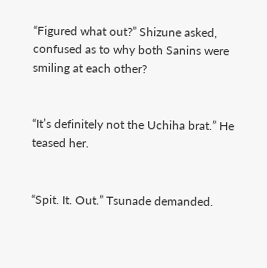“Figured what out?” Shizune asked, confused as to why both Sanins were smiling at each other?


“It’s definitely not the Uchiha brat.” He teased her.


“Spit. It. Out.” Tsunade demanded.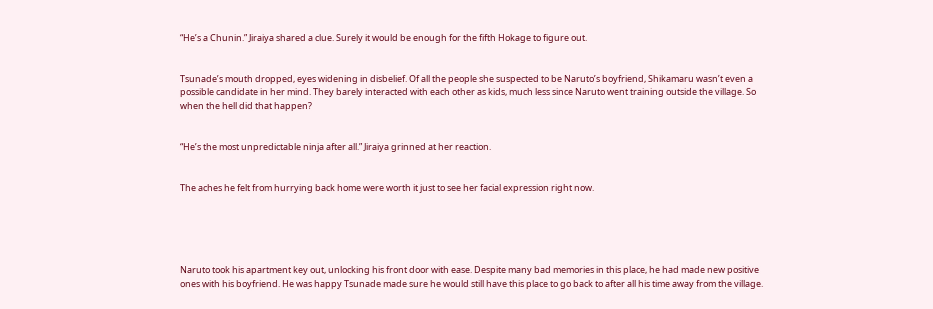“He’s a Chunin.” Jiraiya shared a clue. Surely it would be enough for the fifth Hokage to figure out.


Tsunade’s mouth dropped, eyes widening in disbelief. Of all the people she suspected to be Naruto’s boyfriend, Shikamaru wasn’t even a possible candidate in her mind. They barely interacted with each other as kids, much less since Naruto went training outside the village. So when the hell did that happen?


“He’s the most unpredictable ninja after all.” Jiraiya grinned at her reaction.


The aches he felt from hurrying back home were worth it just to see her facial expression right now.





Naruto took his apartment key out, unlocking his front door with ease. Despite many bad memories in this place, he had made new positive ones with his boyfriend. He was happy Tsunade made sure he would still have this place to go back to after all his time away from the village.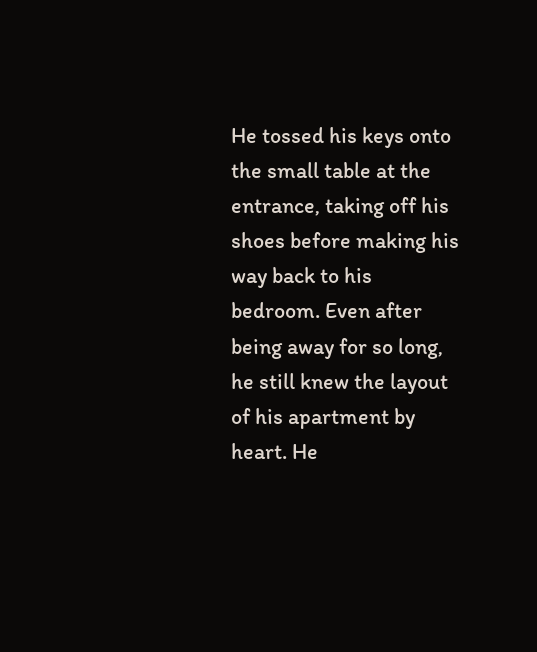He tossed his keys onto the small table at the entrance, taking off his shoes before making his way back to his bedroom. Even after being away for so long, he still knew the layout of his apartment by heart. He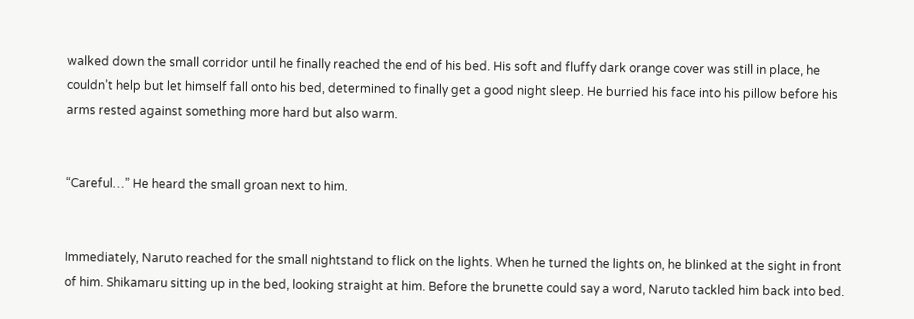walked down the small corridor until he finally reached the end of his bed. His soft and fluffy dark orange cover was still in place, he couldn’t help but let himself fall onto his bed, determined to finally get a good night sleep. He burried his face into his pillow before his arms rested against something more hard but also warm.


“Careful…” He heard the small groan next to him.


Immediately, Naruto reached for the small nightstand to flick on the lights. When he turned the lights on, he blinked at the sight in front of him. Shikamaru sitting up in the bed, looking straight at him. Before the brunette could say a word, Naruto tackled him back into bed.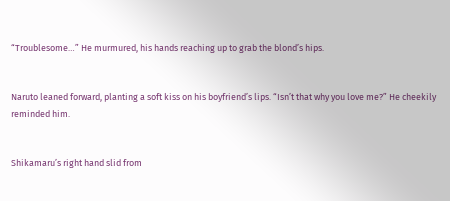“Troublesome…” He murmured, his hands reaching up to grab the blond’s hips.


Naruto leaned forward, planting a soft kiss on his boyfriend’s lips. “Isn’t that why you love me?” He cheekily reminded him.


Shikamaru’s right hand slid from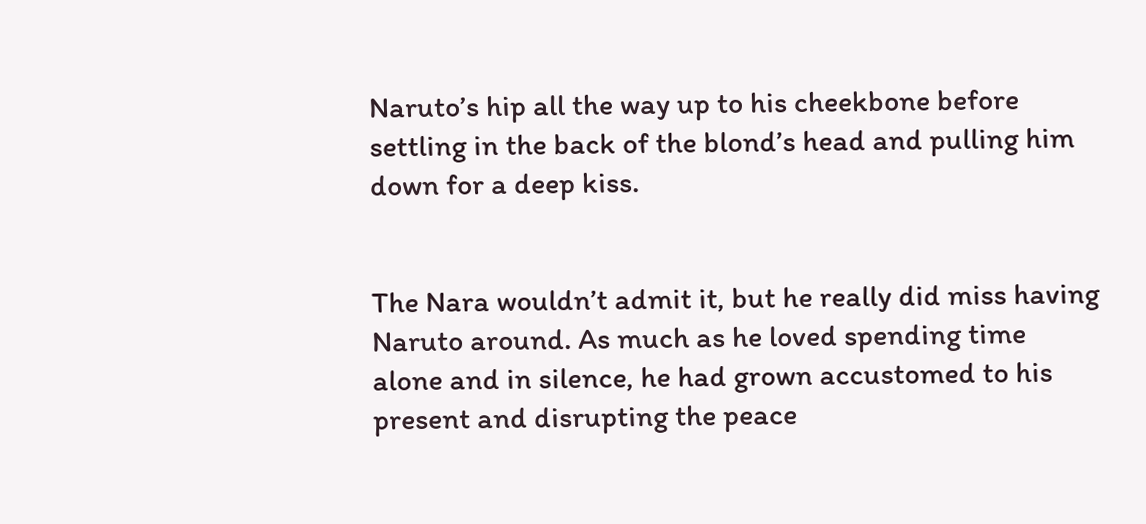Naruto’s hip all the way up to his cheekbone before settling in the back of the blond’s head and pulling him down for a deep kiss.


The Nara wouldn’t admit it, but he really did miss having Naruto around. As much as he loved spending time alone and in silence, he had grown accustomed to his present and disrupting the peace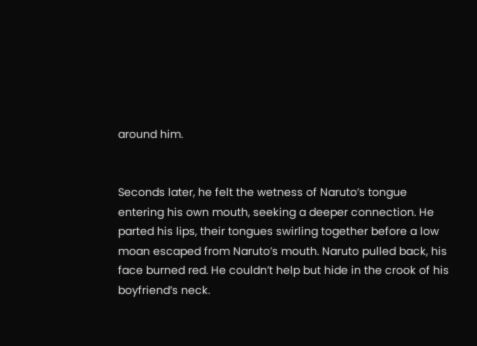around him.


Seconds later, he felt the wetness of Naruto’s tongue entering his own mouth, seeking a deeper connection. He parted his lips, their tongues swirling together before a low moan escaped from Naruto’s mouth. Naruto pulled back, his face burned red. He couldn’t help but hide in the crook of his boyfriend’s neck.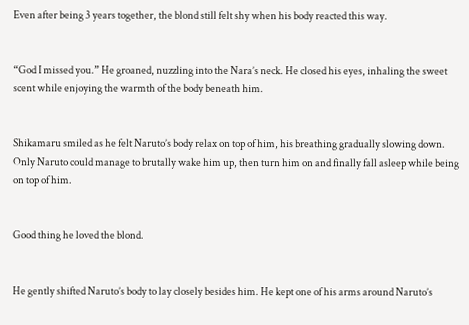Even after being 3 years together, the blond still felt shy when his body reacted this way.


“God I missed you.” He groaned, nuzzling into the Nara’s neck. He closed his eyes, inhaling the sweet scent while enjoying the warmth of the body beneath him.


Shikamaru smiled as he felt Naruto’s body relax on top of him, his breathing gradually slowing down. Only Naruto could manage to brutally wake him up, then turn him on and finally fall asleep while being on top of him.


Good thing he loved the blond.


He gently shifted Naruto’s body to lay closely besides him. He kept one of his arms around Naruto’s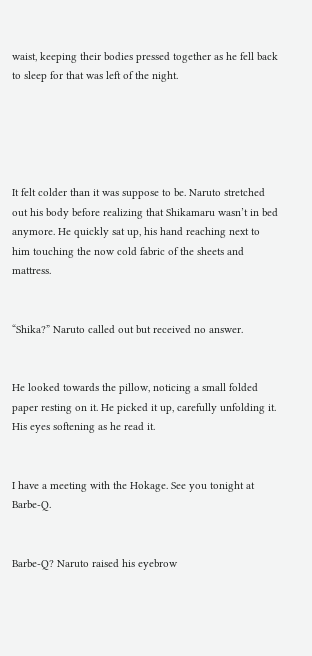waist, keeping their bodies pressed together as he fell back to sleep for that was left of the night.





It felt colder than it was suppose to be. Naruto stretched out his body before realizing that Shikamaru wasn’t in bed anymore. He quickly sat up, his hand reaching next to him touching the now cold fabric of the sheets and mattress.


“Shika?” Naruto called out but received no answer.


He looked towards the pillow, noticing a small folded paper resting on it. He picked it up, carefully unfolding it. His eyes softening as he read it.


I have a meeting with the Hokage. See you tonight at Barbe-Q.


Barbe-Q? Naruto raised his eyebrow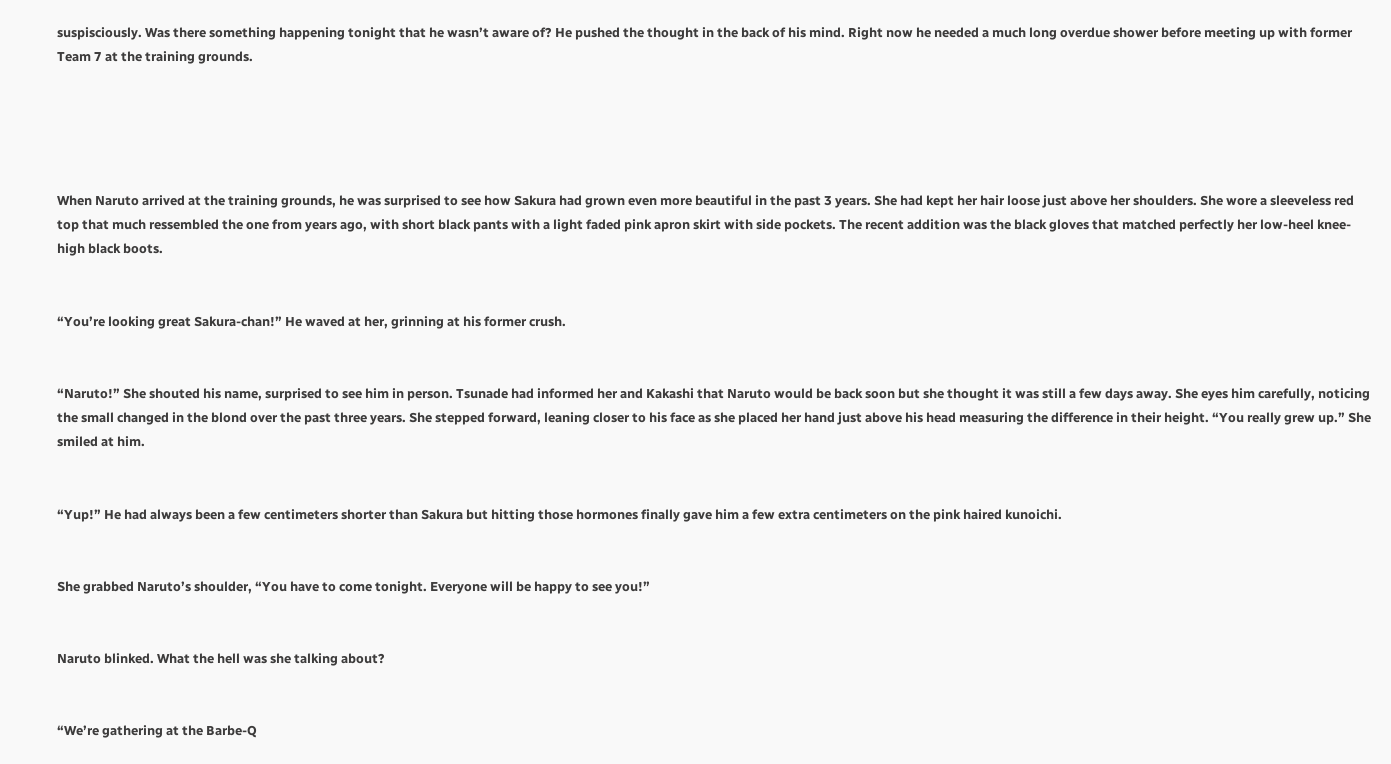suspisciously. Was there something happening tonight that he wasn’t aware of? He pushed the thought in the back of his mind. Right now he needed a much long overdue shower before meeting up with former Team 7 at the training grounds.





When Naruto arrived at the training grounds, he was surprised to see how Sakura had grown even more beautiful in the past 3 years. She had kept her hair loose just above her shoulders. She wore a sleeveless red top that much ressembled the one from years ago, with short black pants with a light faded pink apron skirt with side pockets. The recent addition was the black gloves that matched perfectly her low-heel knee-high black boots.


“You’re looking great Sakura-chan!” He waved at her, grinning at his former crush.


“Naruto!” She shouted his name, surprised to see him in person. Tsunade had informed her and Kakashi that Naruto would be back soon but she thought it was still a few days away. She eyes him carefully, noticing the small changed in the blond over the past three years. She stepped forward, leaning closer to his face as she placed her hand just above his head measuring the difference in their height. “You really grew up.” She smiled at him.


“Yup!” He had always been a few centimeters shorter than Sakura but hitting those hormones finally gave him a few extra centimeters on the pink haired kunoichi.


She grabbed Naruto’s shoulder, “You have to come tonight. Everyone will be happy to see you!”


Naruto blinked. What the hell was she talking about?


“We’re gathering at the Barbe-Q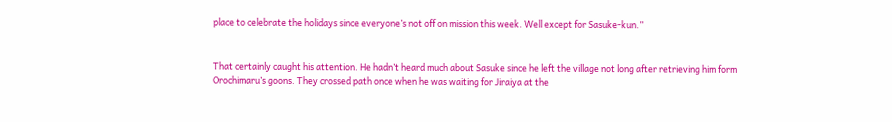place to celebrate the holidays since everyone’s not off on mission this week. Well except for Sasuke-kun.”


That certainly caught his attention. He hadn’t heard much about Sasuke since he left the village not long after retrieving him form Orochimaru’s goons. They crossed path once when he was waiting for Jiraiya at the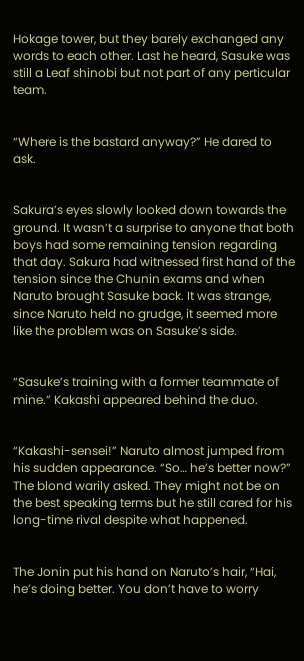Hokage tower, but they barely exchanged any words to each other. Last he heard, Sasuke was still a Leaf shinobi but not part of any perticular team.


“Where is the bastard anyway?” He dared to ask.


Sakura’s eyes slowly looked down towards the ground. It wasn’t a surprise to anyone that both boys had some remaining tension regarding that day. Sakura had witnessed first hand of the tension since the Chunin exams and when Naruto brought Sasuke back. It was strange, since Naruto held no grudge, it seemed more like the problem was on Sasuke’s side.


“Sasuke’s training with a former teammate of mine.” Kakashi appeared behind the duo.


“Kakashi-sensei!” Naruto almost jumped from his sudden appearance. “So… he’s better now?” The blond warily asked. They might not be on the best speaking terms but he still cared for his long-time rival despite what happened.


The Jonin put his hand on Naruto’s hair, “Hai, he’s doing better. You don’t have to worry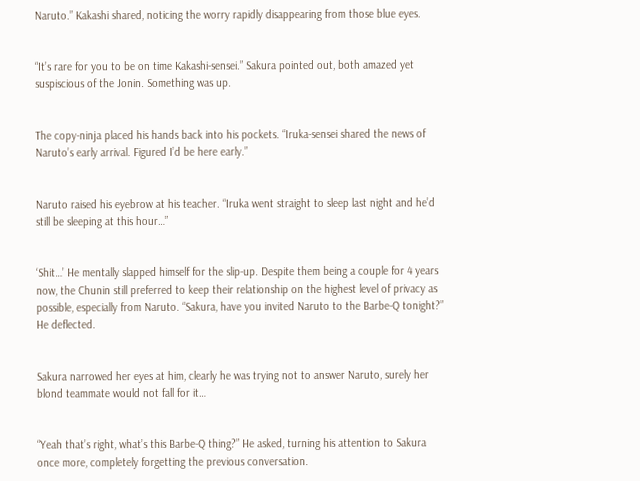Naruto.” Kakashi shared, noticing the worry rapidly disappearing from those blue eyes.


“It’s rare for you to be on time Kakashi-sensei.” Sakura pointed out, both amazed yet suspiscious of the Jonin. Something was up.


The copy-ninja placed his hands back into his pockets. “Iruka-sensei shared the news of Naruto’s early arrival. Figured I’d be here early.”


Naruto raised his eyebrow at his teacher. “Iruka went straight to sleep last night and he’d still be sleeping at this hour…”


‘Shit…’ He mentally slapped himself for the slip-up. Despite them being a couple for 4 years now, the Chunin still preferred to keep their relationship on the highest level of privacy as possible, especially from Naruto. “Sakura, have you invited Naruto to the Barbe-Q tonight?” He deflected.


Sakura narrowed her eyes at him, clearly he was trying not to answer Naruto, surely her blond teammate would not fall for it…


“Yeah that’s right, what’s this Barbe-Q thing?” He asked, turning his attention to Sakura once more, completely forgetting the previous conversation.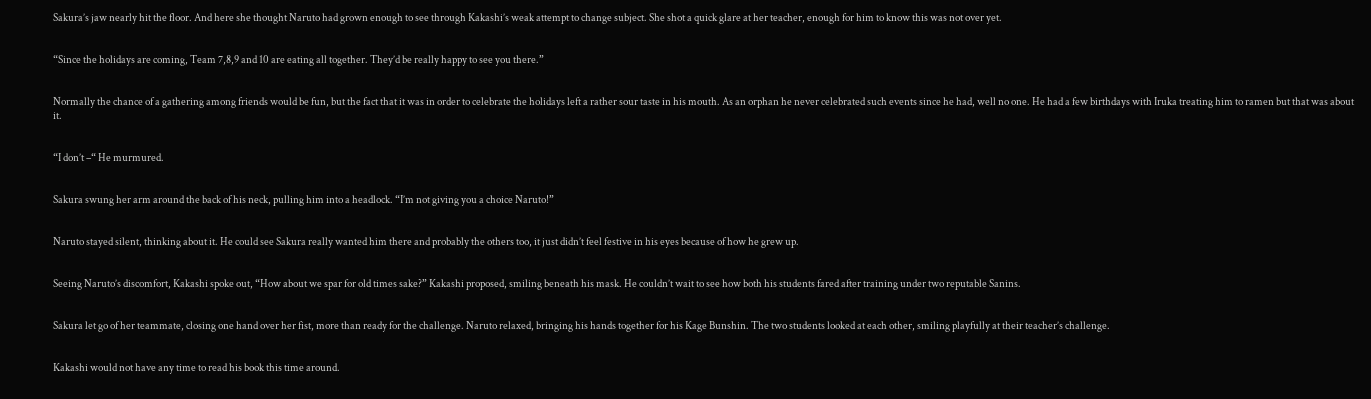Sakura’s jaw nearly hit the floor. And here she thought Naruto had grown enough to see through Kakashi’s weak attempt to change subject. She shot a quick glare at her teacher, enough for him to know this was not over yet.


“Since the holidays are coming, Team 7,8,9 and 10 are eating all together. They’d be really happy to see you there.”


Normally the chance of a gathering among friends would be fun, but the fact that it was in order to celebrate the holidays left a rather sour taste in his mouth. As an orphan he never celebrated such events since he had, well no one. He had a few birthdays with Iruka treating him to ramen but that was about it.


“I don’t –“ He murmured.


Sakura swung her arm around the back of his neck, pulling him into a headlock. “I’m not giving you a choice Naruto!”


Naruto stayed silent, thinking about it. He could see Sakura really wanted him there and probably the others too, it just didn’t feel festive in his eyes because of how he grew up.


Seeing Naruto’s discomfort, Kakashi spoke out, “How about we spar for old times sake?” Kakashi proposed, smiling beneath his mask. He couldn’t wait to see how both his students fared after training under two reputable Sanins.


Sakura let go of her teammate, closing one hand over her fist, more than ready for the challenge. Naruto relaxed, bringing his hands together for his Kage Bunshin. The two students looked at each other, smiling playfully at their teacher’s challenge.


Kakashi would not have any time to read his book this time around.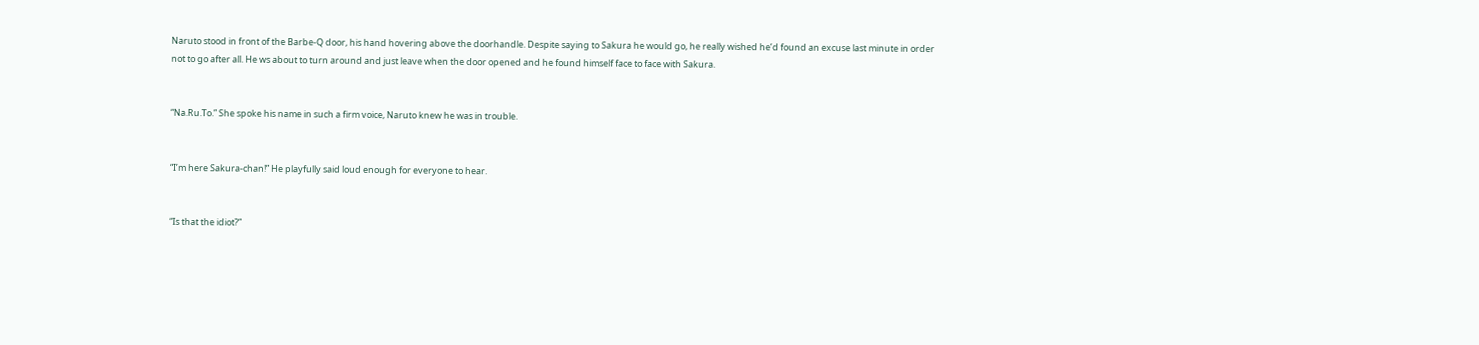Naruto stood in front of the Barbe-Q door, his hand hovering above the doorhandle. Despite saying to Sakura he would go, he really wished he’d found an excuse last minute in order not to go after all. He ws about to turn around and just leave when the door opened and he found himself face to face with Sakura.


“Na.Ru.To.” She spoke his name in such a firm voice, Naruto knew he was in trouble.


“I’m here Sakura-chan!” He playfully said loud enough for everyone to hear.


“Is that the idiot?”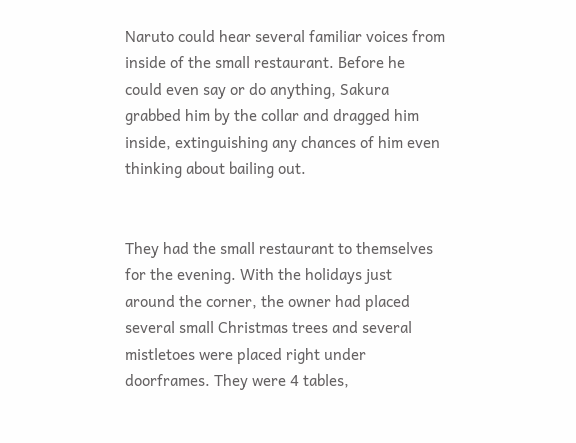Naruto could hear several familiar voices from inside of the small restaurant. Before he could even say or do anything, Sakura grabbed him by the collar and dragged him inside, extinguishing any chances of him even thinking about bailing out.


They had the small restaurant to themselves for the evening. With the holidays just around the corner, the owner had placed several small Christmas trees and several mistletoes were placed right under doorframes. They were 4 tables,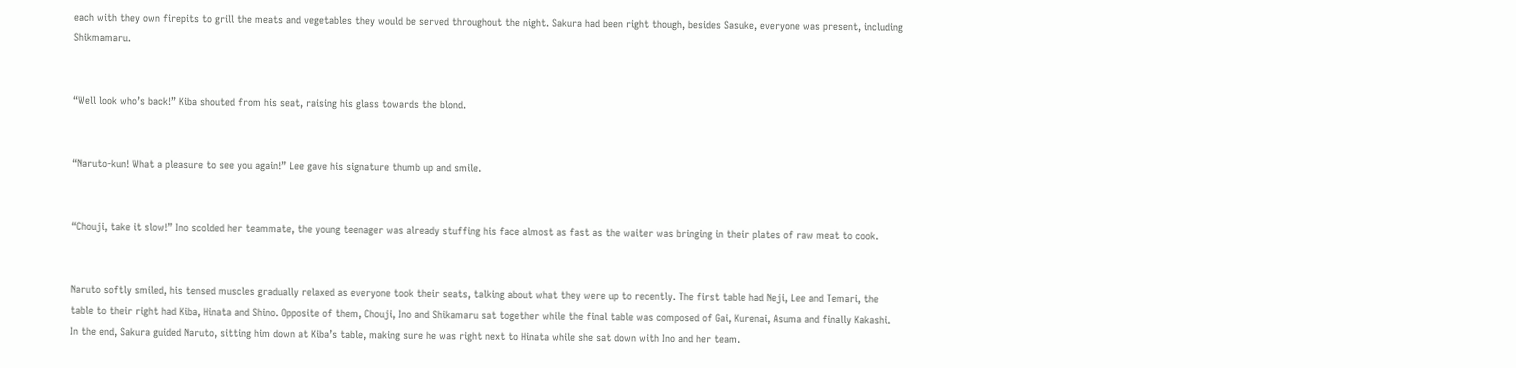each with they own firepits to grill the meats and vegetables they would be served throughout the night. Sakura had been right though, besides Sasuke, everyone was present, including Shikmamaru.


“Well look who’s back!” Kiba shouted from his seat, raising his glass towards the blond.


“Naruto-kun! What a pleasure to see you again!” Lee gave his signature thumb up and smile.


“Chouji, take it slow!” Ino scolded her teammate, the young teenager was already stuffing his face almost as fast as the waiter was bringing in their plates of raw meat to cook.


Naruto softly smiled, his tensed muscles gradually relaxed as everyone took their seats, talking about what they were up to recently. The first table had Neji, Lee and Temari, the table to their right had Kiba, Hinata and Shino. Opposite of them, Chouji, Ino and Shikamaru sat together while the final table was composed of Gai, Kurenai, Asuma and finally Kakashi. In the end, Sakura guided Naruto, sitting him down at Kiba’s table, making sure he was right next to Hinata while she sat down with Ino and her team.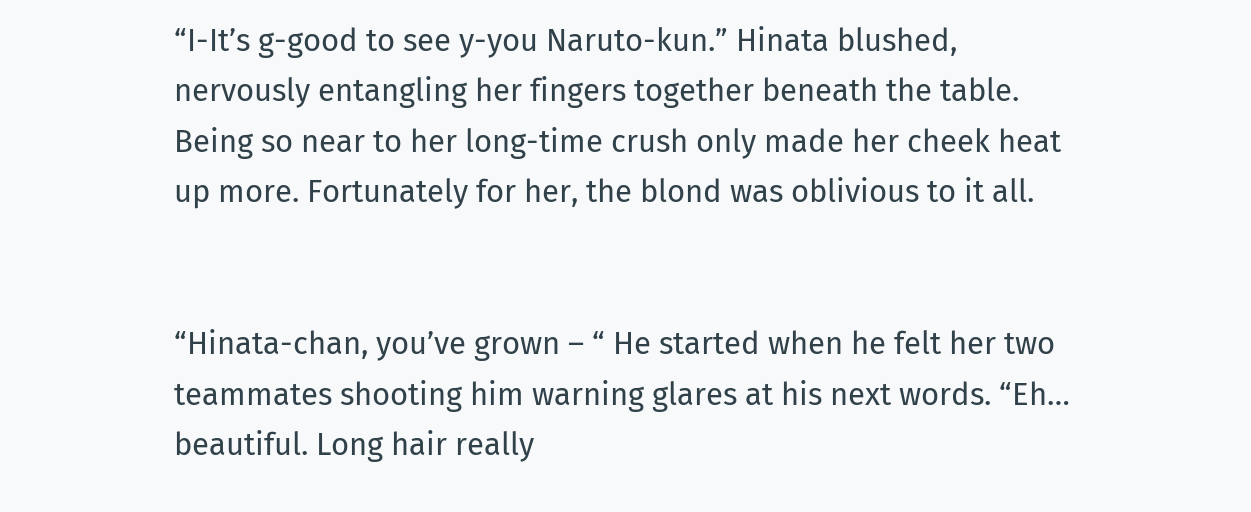“I-It’s g-good to see y-you Naruto-kun.” Hinata blushed, nervously entangling her fingers together beneath the table. Being so near to her long-time crush only made her cheek heat up more. Fortunately for her, the blond was oblivious to it all.


“Hinata-chan, you’ve grown – “ He started when he felt her two teammates shooting him warning glares at his next words. “Eh… beautiful. Long hair really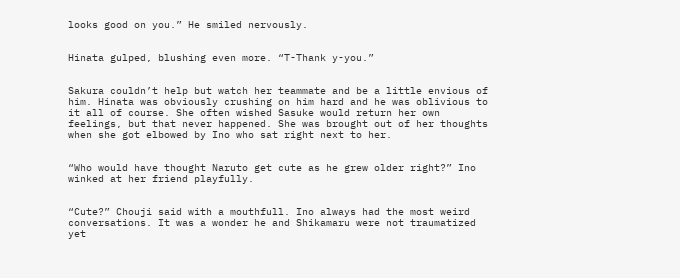looks good on you.” He smiled nervously.


Hinata gulped, blushing even more. “T-Thank y-you.”


Sakura couldn’t help but watch her teammate and be a little envious of him. Hinata was obviously crushing on him hard and he was oblivious to it all of course. She often wished Sasuke would return her own feelings, but that never happened. She was brought out of her thoughts when she got elbowed by Ino who sat right next to her.


“Who would have thought Naruto get cute as he grew older right?” Ino winked at her friend playfully.


“Cute?” Chouji said with a mouthfull. Ino always had the most weird conversations. It was a wonder he and Shikamaru were not traumatized yet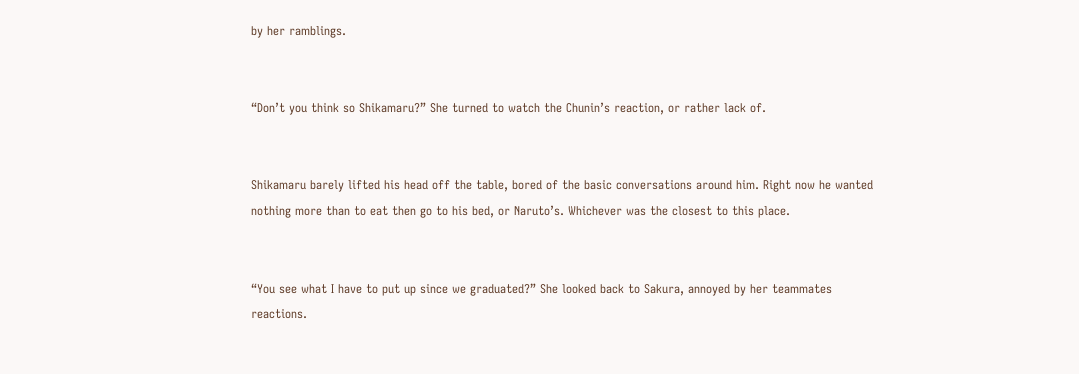by her ramblings.


“Don’t you think so Shikamaru?” She turned to watch the Chunin’s reaction, or rather lack of.


Shikamaru barely lifted his head off the table, bored of the basic conversations around him. Right now he wanted nothing more than to eat then go to his bed, or Naruto’s. Whichever was the closest to this place.


“You see what I have to put up since we graduated?” She looked back to Sakura, annoyed by her teammates reactions.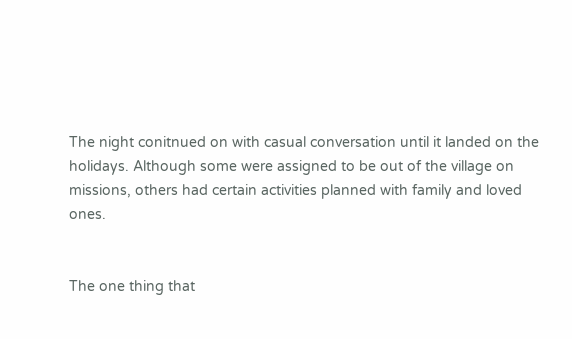The night conitnued on with casual conversation until it landed on the holidays. Although some were assigned to be out of the village on missions, others had certain activities planned with family and loved ones.


The one thing that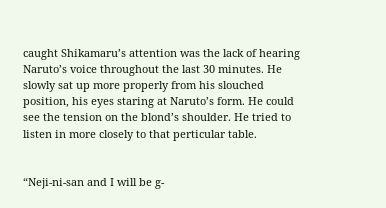caught Shikamaru’s attention was the lack of hearing Naruto’s voice throughout the last 30 minutes. He slowly sat up more properly from his slouched position, his eyes staring at Naruto’s form. He could see the tension on the blond’s shoulder. He tried to listen in more closely to that perticular table.


“Neji-ni-san and I will be g-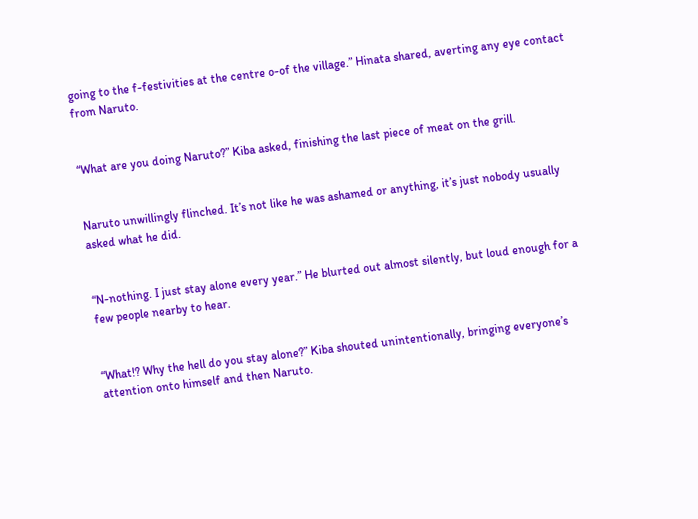going to the f-festivities at the centre o-of the village.” Hinata shared, averting any eye contact from Naruto.


“What are you doing Naruto?” Kiba asked, finishing the last piece of meat on the grill.


Naruto unwillingly flinched. It’s not like he was ashamed or anything, it’s just nobody usually asked what he did.


“N-nothing. I just stay alone every year.” He blurted out almost silently, but loud enough for a few people nearby to hear.


“What!? Why the hell do you stay alone?” Kiba shouted unintentionally, bringing everyone’s attention onto himself and then Naruto.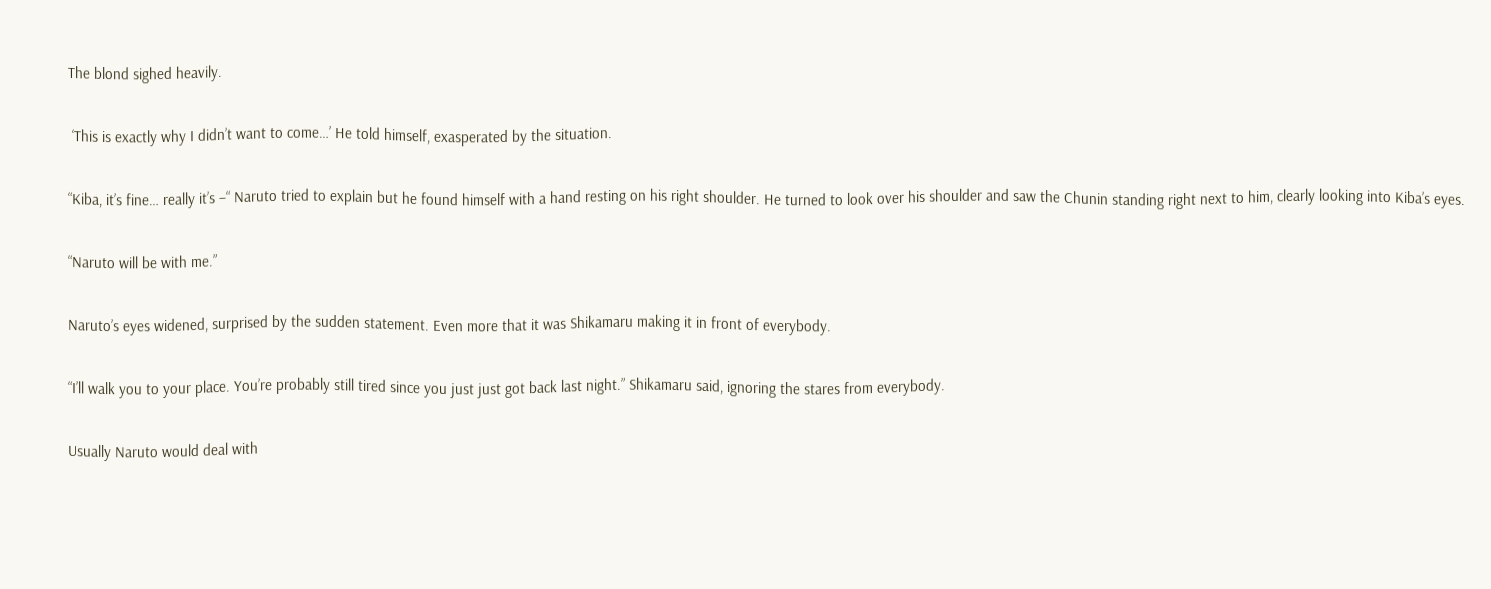The blond sighed heavily.


 ‘This is exactly why I didn’t want to come…’ He told himself, exasperated by the situation.


“Kiba, it’s fine… really it’s –“ Naruto tried to explain but he found himself with a hand resting on his right shoulder. He turned to look over his shoulder and saw the Chunin standing right next to him, clearly looking into Kiba’s eyes.


“Naruto will be with me.”


Naruto’s eyes widened, surprised by the sudden statement. Even more that it was Shikamaru making it in front of everybody.


“I’ll walk you to your place. You’re probably still tired since you just just got back last night.” Shikamaru said, ignoring the stares from everybody.


Usually Naruto would deal with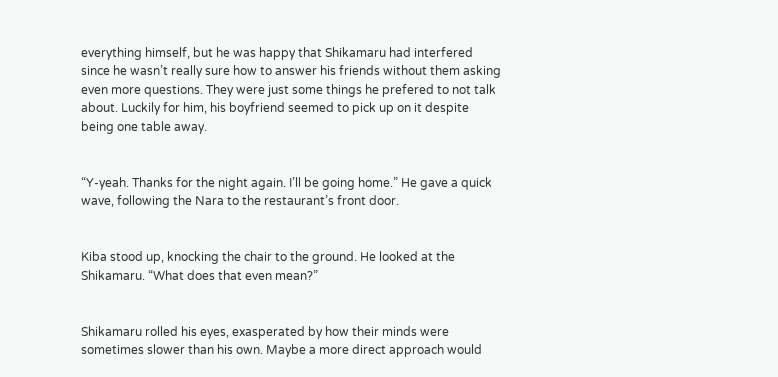everything himself, but he was happy that Shikamaru had interfered since he wasn’t really sure how to answer his friends without them asking even more questions. They were just some things he prefered to not talk about. Luckily for him, his boyfriend seemed to pick up on it despite being one table away.


“Y-yeah. Thanks for the night again. I’ll be going home.” He gave a quick wave, following the Nara to the restaurant’s front door.


Kiba stood up, knocking the chair to the ground. He looked at the Shikamaru. “What does that even mean?”


Shikamaru rolled his eyes, exasperated by how their minds were sometimes slower than his own. Maybe a more direct approach would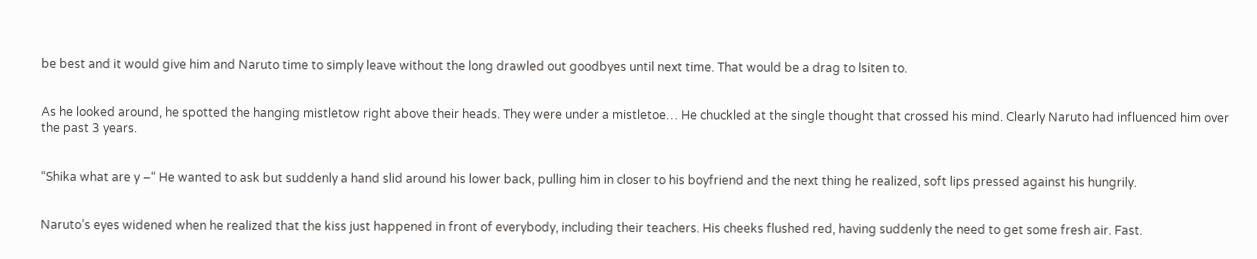be best and it would give him and Naruto time to simply leave without the long drawled out goodbyes until next time. That would be a drag to lsiten to.


As he looked around, he spotted the hanging mistletow right above their heads. They were under a mistletoe… He chuckled at the single thought that crossed his mind. Clearly Naruto had influenced him over the past 3 years.


“Shika what are y –“ He wanted to ask but suddenly a hand slid around his lower back, pulling him in closer to his boyfriend and the next thing he realized, soft lips pressed against his hungrily.


Naruto’s eyes widened when he realized that the kiss just happened in front of everybody, including their teachers. His cheeks flushed red, having suddenly the need to get some fresh air. Fast.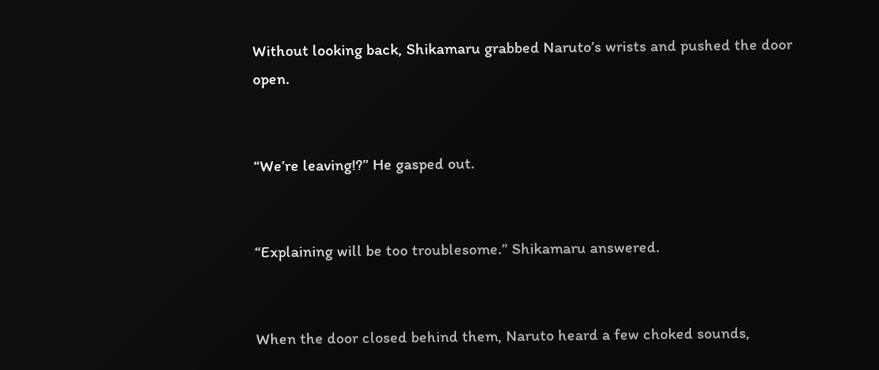Without looking back, Shikamaru grabbed Naruto’s wrists and pushed the door open.


“We’re leaving!?” He gasped out.


“Explaining will be too troublesome.” Shikamaru answered.


When the door closed behind them, Naruto heard a few choked sounds,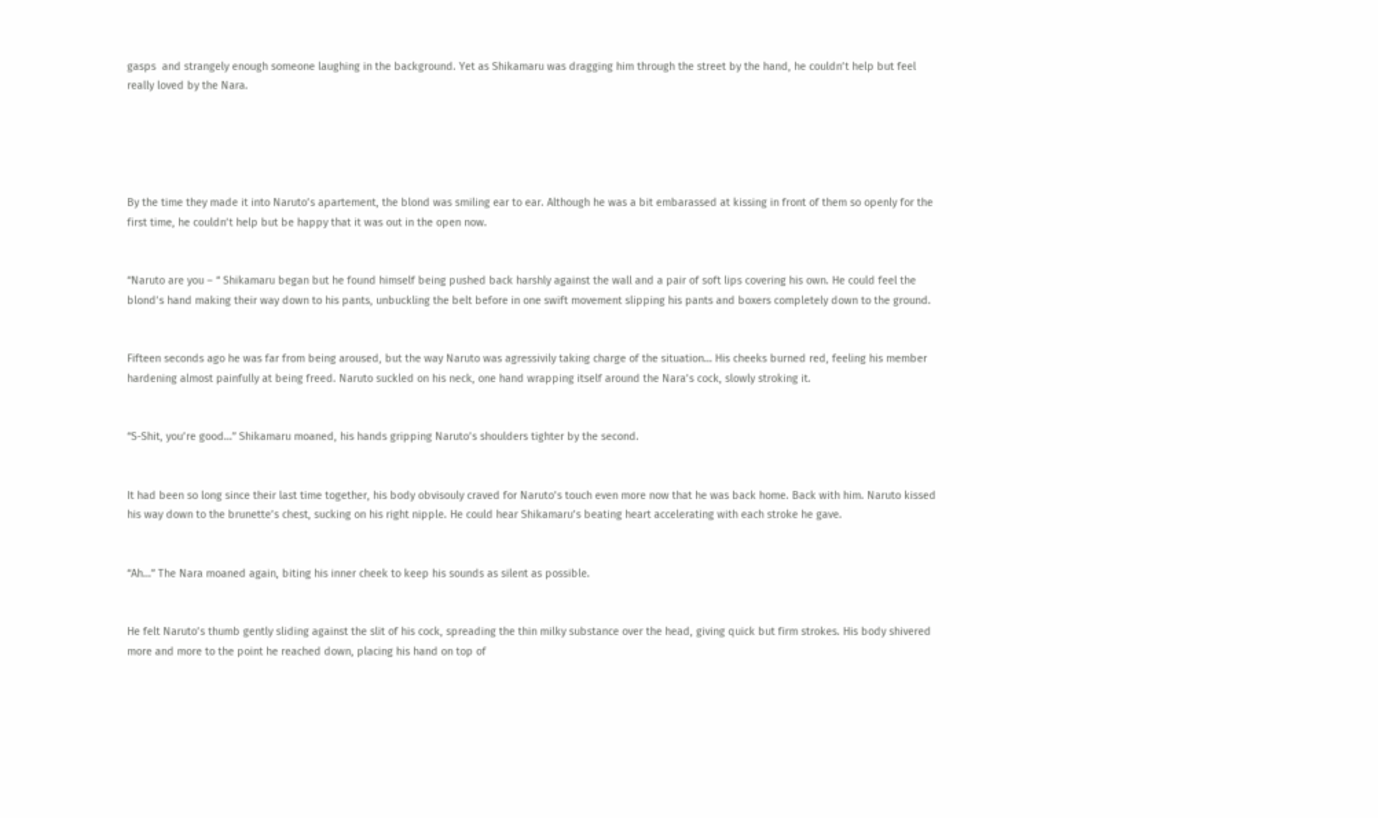gasps  and strangely enough someone laughing in the background. Yet as Shikamaru was dragging him through the street by the hand, he couldn’t help but feel really loved by the Nara.





By the time they made it into Naruto’s apartement, the blond was smiling ear to ear. Although he was a bit embarassed at kissing in front of them so openly for the first time, he couldn’t help but be happy that it was out in the open now.


“Naruto are you – “ Shikamaru began but he found himself being pushed back harshly against the wall and a pair of soft lips covering his own. He could feel the blond’s hand making their way down to his pants, unbuckling the belt before in one swift movement slipping his pants and boxers completely down to the ground.


Fifteen seconds ago he was far from being aroused, but the way Naruto was agressivily taking charge of the situation… His cheeks burned red, feeling his member hardening almost painfully at being freed. Naruto suckled on his neck, one hand wrapping itself around the Nara’s cock, slowly stroking it.


“S-Shit, you’re good…” Shikamaru moaned, his hands gripping Naruto’s shoulders tighter by the second.


It had been so long since their last time together, his body obvisouly craved for Naruto’s touch even more now that he was back home. Back with him. Naruto kissed his way down to the brunette’s chest, sucking on his right nipple. He could hear Shikamaru’s beating heart accelerating with each stroke he gave.


“Ah…” The Nara moaned again, biting his inner cheek to keep his sounds as silent as possible.


He felt Naruto’s thumb gently sliding against the slit of his cock, spreading the thin milky substance over the head, giving quick but firm strokes. His body shivered more and more to the point he reached down, placing his hand on top of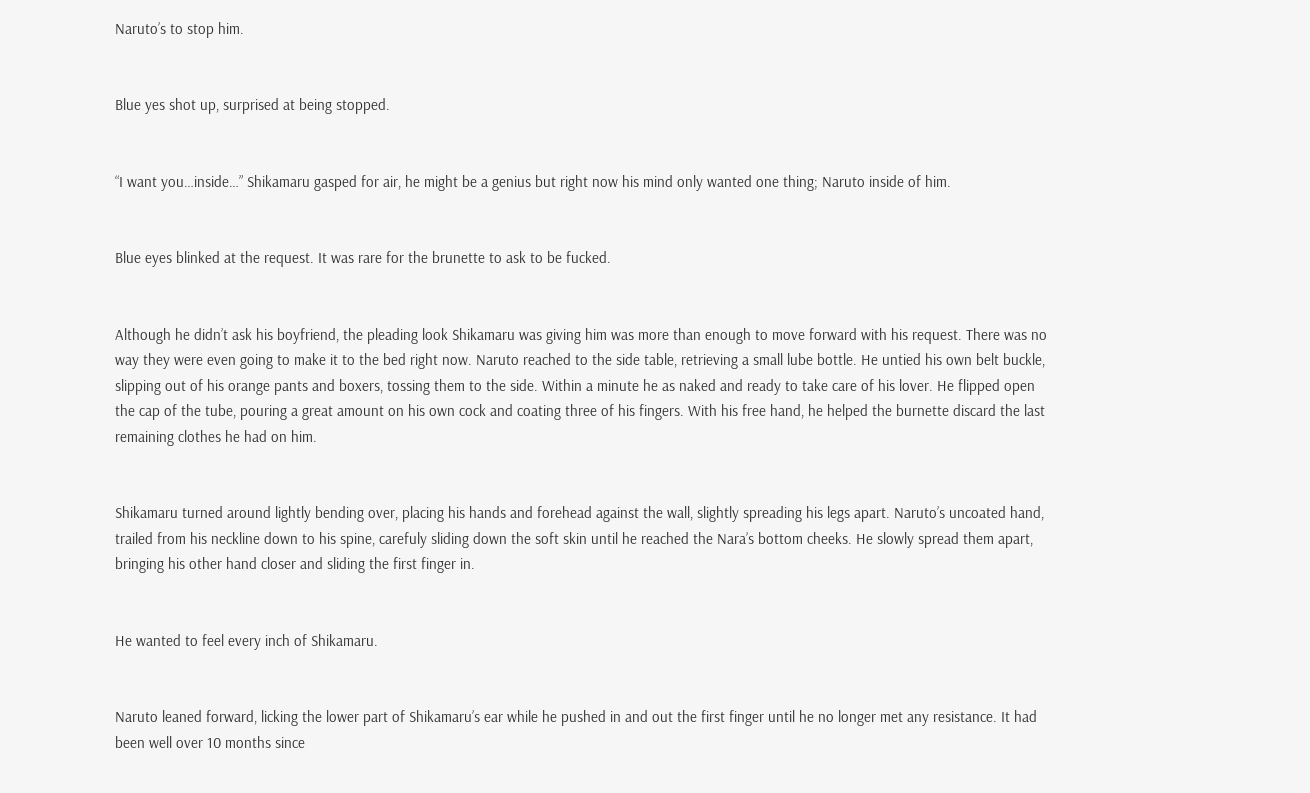Naruto’s to stop him.


Blue yes shot up, surprised at being stopped.


“I want you…inside…” Shikamaru gasped for air, he might be a genius but right now his mind only wanted one thing; Naruto inside of him.


Blue eyes blinked at the request. It was rare for the brunette to ask to be fucked.


Although he didn’t ask his boyfriend, the pleading look Shikamaru was giving him was more than enough to move forward with his request. There was no way they were even going to make it to the bed right now. Naruto reached to the side table, retrieving a small lube bottle. He untied his own belt buckle, slipping out of his orange pants and boxers, tossing them to the side. Within a minute he as naked and ready to take care of his lover. He flipped open the cap of the tube, pouring a great amount on his own cock and coating three of his fingers. With his free hand, he helped the burnette discard the last remaining clothes he had on him.


Shikamaru turned around lightly bending over, placing his hands and forehead against the wall, slightly spreading his legs apart. Naruto’s uncoated hand, trailed from his neckline down to his spine, carefuly sliding down the soft skin until he reached the Nara’s bottom cheeks. He slowly spread them apart, bringing his other hand closer and sliding the first finger in.


He wanted to feel every inch of Shikamaru.


Naruto leaned forward, licking the lower part of Shikamaru’s ear while he pushed in and out the first finger until he no longer met any resistance. It had been well over 10 months since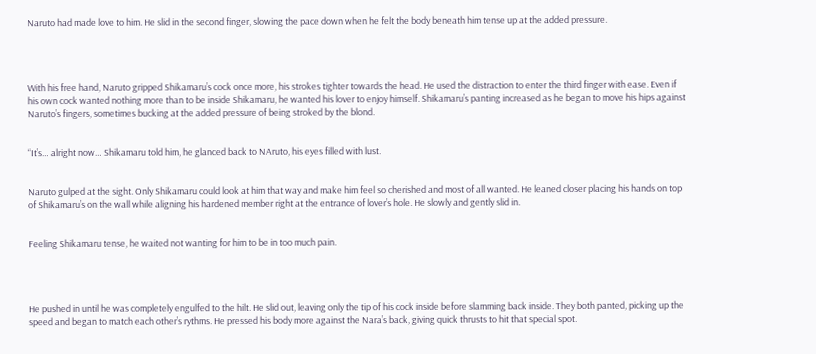Naruto had made love to him. He slid in the second finger, slowing the pace down when he felt the body beneath him tense up at the added pressure.




With his free hand, Naruto gripped Shikamaru’s cock once more, his strokes tighter towards the head. He used the distraction to enter the third finger with ease. Even if his own cock wanted nothing more than to be inside Shikamaru, he wanted his lover to enjoy himself. Shikamaru’s panting increased as he began to move his hips against Naruto’s fingers, sometimes bucking at the added pressure of being stroked by the blond.


“It’s… alright now… Shikamaru told him, he glanced back to NAruto, his eyes filled with lust.


Naruto gulped at the sight. Only Shikamaru could look at him that way and make him feel so cherished and most of all wanted. He leaned closer placing his hands on top of Shikamaru’s on the wall while aligning his hardened member right at the entrance of lover’s hole. He slowly and gently slid in.


Feeling Shikamaru tense, he waited not wanting for him to be in too much pain.




He pushed in until he was completely engulfed to the hilt. He slid out, leaving only the tip of his cock inside before slamming back inside. They both panted, picking up the speed and began to match each other’s rythms. He pressed his body more against the Nara’s back, giving quick thrusts to hit that special spot.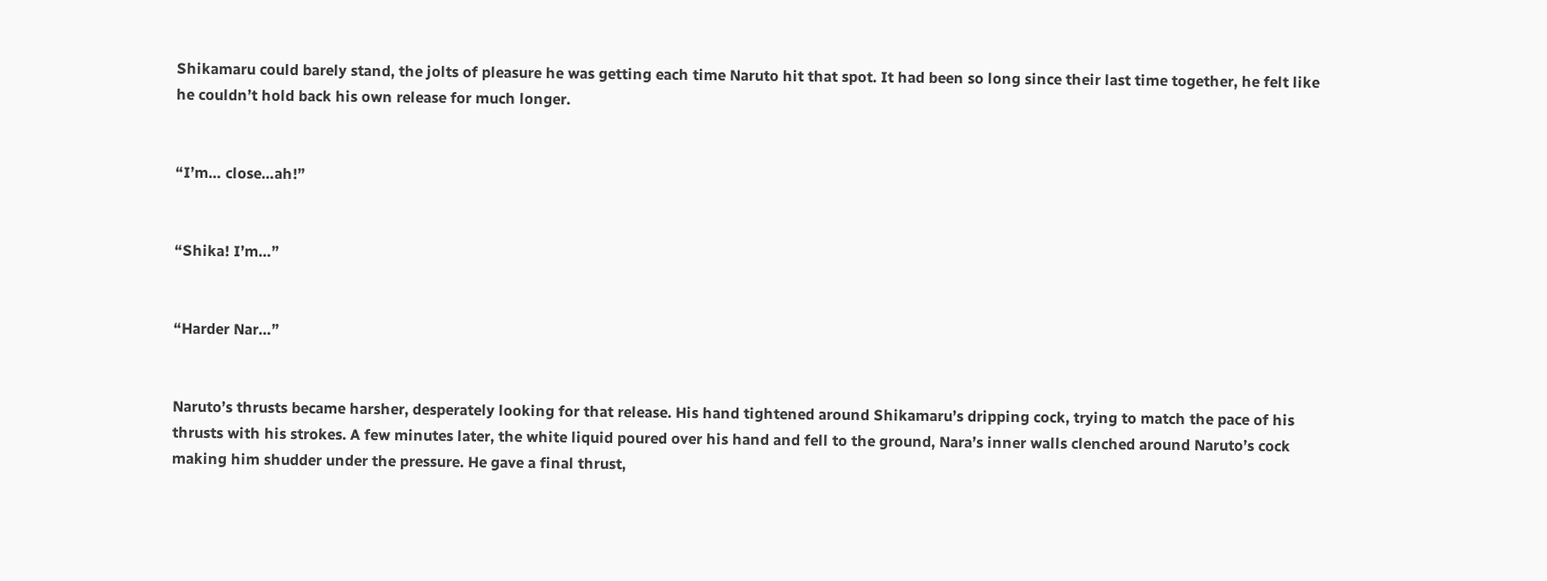Shikamaru could barely stand, the jolts of pleasure he was getting each time Naruto hit that spot. It had been so long since their last time together, he felt like he couldn’t hold back his own release for much longer.


“I’m… close…ah!”


“Shika! I’m…”


“Harder Nar…”


Naruto’s thrusts became harsher, desperately looking for that release. His hand tightened around Shikamaru’s dripping cock, trying to match the pace of his thrusts with his strokes. A few minutes later, the white liquid poured over his hand and fell to the ground, Nara’s inner walls clenched around Naruto’s cock making him shudder under the pressure. He gave a final thrust,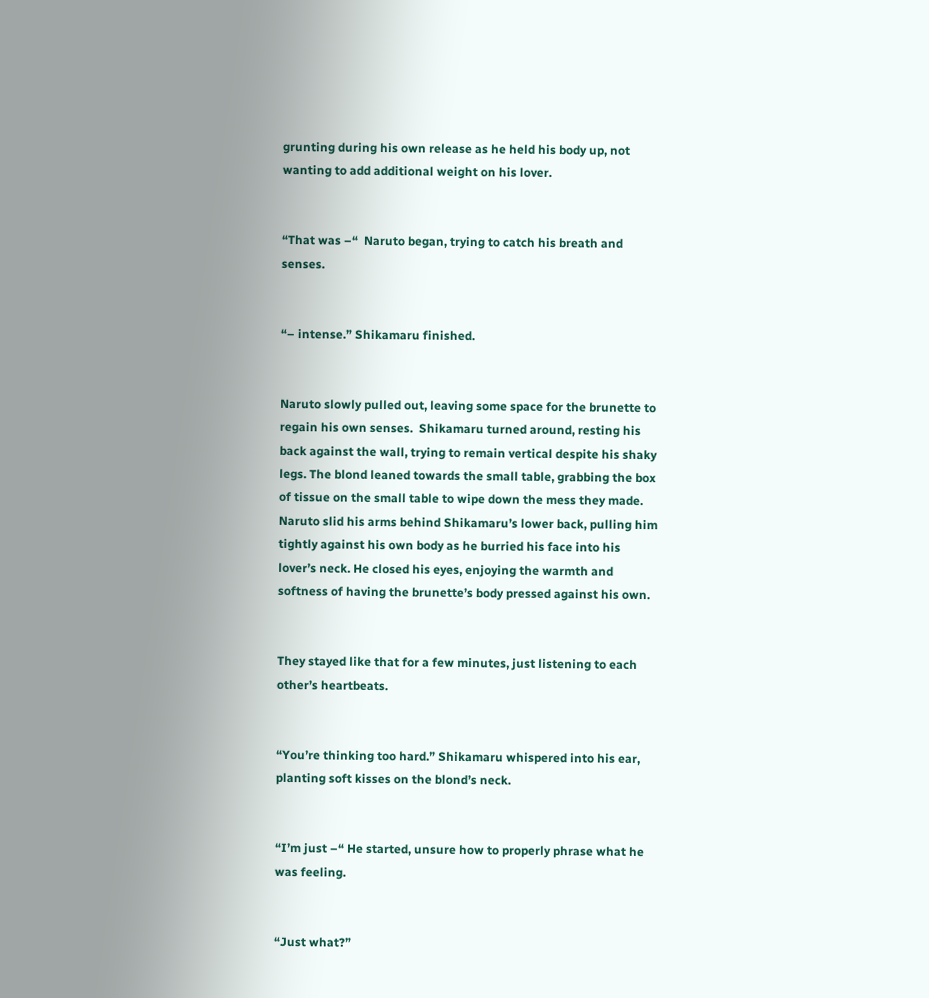grunting during his own release as he held his body up, not wanting to add additional weight on his lover.


“That was –“  Naruto began, trying to catch his breath and senses.


“– intense.” Shikamaru finished.


Naruto slowly pulled out, leaving some space for the brunette to regain his own senses.  Shikamaru turned around, resting his back against the wall, trying to remain vertical despite his shaky legs. The blond leaned towards the small table, grabbing the box of tissue on the small table to wipe down the mess they made. Naruto slid his arms behind Shikamaru’s lower back, pulling him tightly against his own body as he burried his face into his lover’s neck. He closed his eyes, enjoying the warmth and softness of having the brunette’s body pressed against his own.


They stayed like that for a few minutes, just listening to each other’s heartbeats.


“You’re thinking too hard.” Shikamaru whispered into his ear, planting soft kisses on the blond’s neck.


“I’m just –“ He started, unsure how to properly phrase what he was feeling.


“Just what?”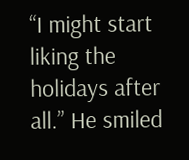“I might start liking the holidays after all.” He smiled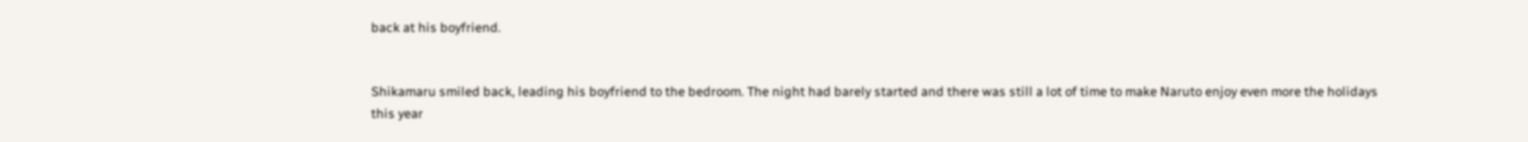back at his boyfriend.


Shikamaru smiled back, leading his boyfriend to the bedroom. The night had barely started and there was still a lot of time to make Naruto enjoy even more the holidays this year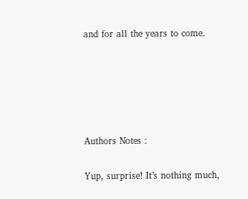and for all the years to come.








Authors Notes :


Yup, surprise! It’s nothing much,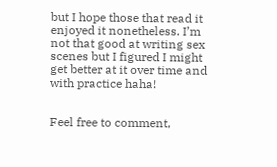but I hope those that read it enjoyed it nonetheless. I’m not that good at writing sex scenes but I figured I might get better at it over time and with practice haha!


Feel free to comment,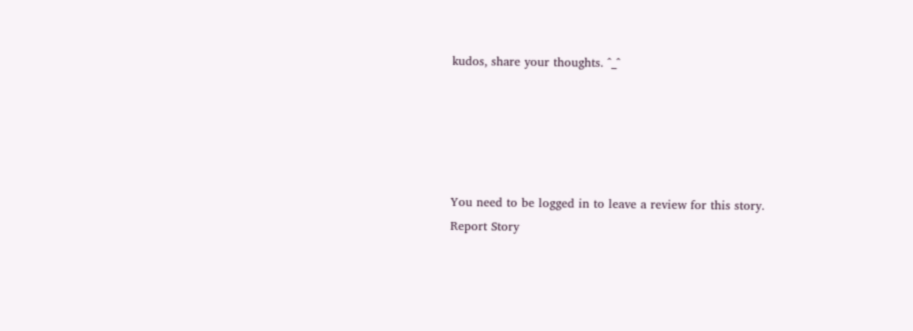kudos, share your thoughts. ^_^





You need to be logged in to leave a review for this story.
Report Story